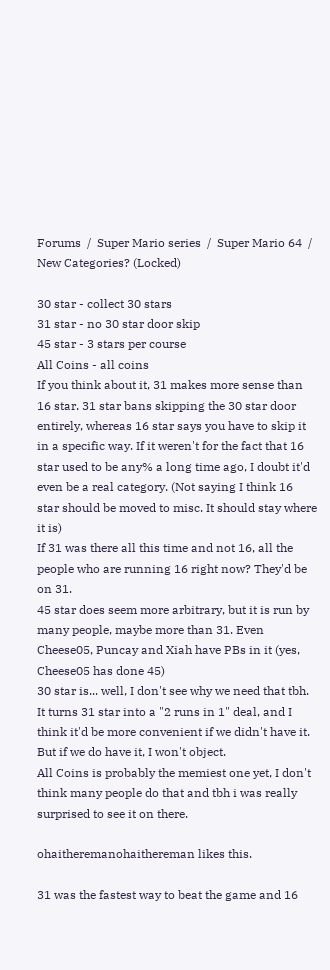Forums  /  Super Mario series  /  Super Mario 64  /  New Categories? (Locked)

30 star - collect 30 stars
31 star - no 30 star door skip
45 star - 3 stars per course
All Coins - all coins
If you think about it, 31 makes more sense than 16 star. 31 star bans skipping the 30 star door entirely, whereas 16 star says you have to skip it in a specific way. If it weren't for the fact that 16 star used to be any% a long time ago, I doubt it'd even be a real category. (Not saying I think 16 star should be moved to misc. It should stay where it is)
If 31 was there all this time and not 16, all the people who are running 16 right now? They'd be on 31.
45 star does seem more arbitrary, but it is run by many people, maybe more than 31. Even Cheese05, Puncay and Xiah have PBs in it (yes, Cheese05 has done 45)
30 star is... well, I don't see why we need that tbh. It turns 31 star into a "2 runs in 1" deal, and I think it'd be more convenient if we didn't have it. But if we do have it, I won't object.
All Coins is probably the memiest one yet, I don't think many people do that and tbh i was really surprised to see it on there.

ohaitheremanohaithereman likes this.

31 was the fastest way to beat the game and 16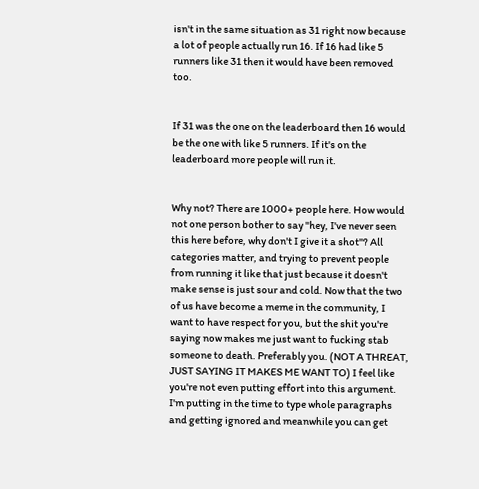isn't in the same situation as 31 right now because a lot of people actually run 16. If 16 had like 5 runners like 31 then it would have been removed too.


If 31 was the one on the leaderboard then 16 would be the one with like 5 runners. If it's on the leaderboard more people will run it.


Why not? There are 1000+ people here. How would not one person bother to say "hey, I've never seen this here before, why don't I give it a shot"? All categories matter, and trying to prevent people from running it like that just because it doesn't make sense is just sour and cold. Now that the two of us have become a meme in the community, I want to have respect for you, but the shit you're saying now makes me just want to fucking stab someone to death. Preferably you. (NOT A THREAT, JUST SAYING IT MAKES ME WANT TO) I feel like you're not even putting effort into this argument. I'm putting in the time to type whole paragraphs and getting ignored and meanwhile you can get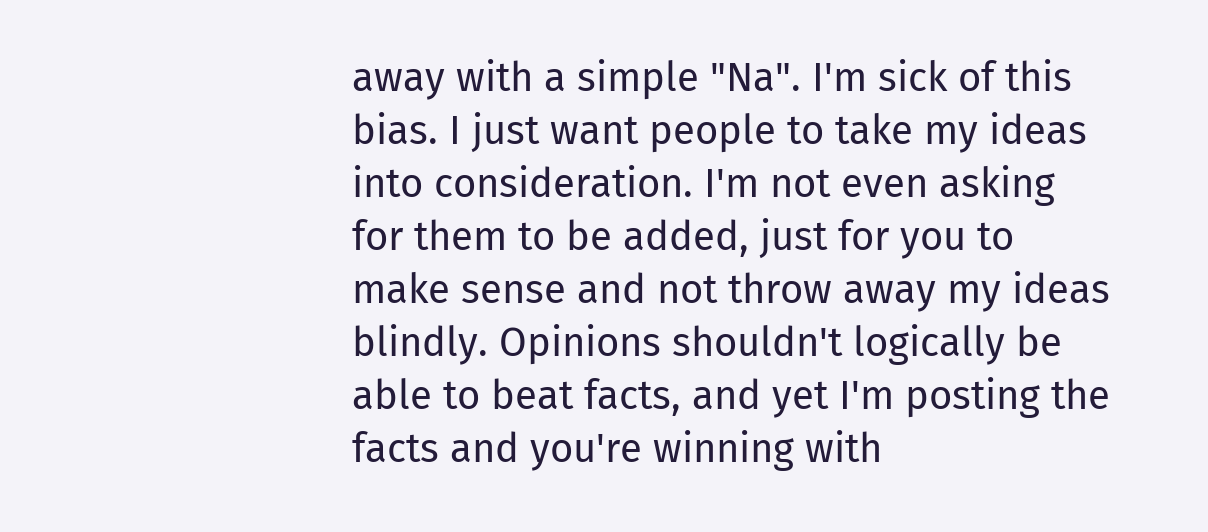away with a simple "Na". I'm sick of this bias. I just want people to take my ideas into consideration. I'm not even asking for them to be added, just for you to make sense and not throw away my ideas blindly. Opinions shouldn't logically be able to beat facts, and yet I'm posting the facts and you're winning with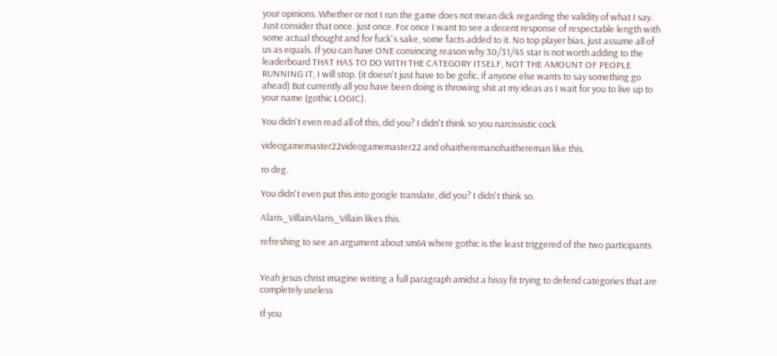your opinions. Whether or not I run the game does not mean dick regarding the validity of what I say. Just consider that once. just once. For once I want to see a decent response of respectable length with some actual thought and for fuck's sake, some facts added to it. No top player bias, just assume all of us as equals. If you can have ONE convincing reason why 30/31/45 star is not worth adding to the leaderboard THAT HAS TO DO WITH THE CATEGORY ITSELF, NOT THE AMOUNT OF PEOPLE RUNNING IT, I will stop. (it doesn't just have to be gofic, if anyone else wants to say something go ahead) But currently all you have been doing is throwing shit at my ideas as I wait for you to live up to your name (gothic LOGIC).

You didn't even read all of this, did you? I didn't think so you narcissistic cock

videogamemaster22videogamemaster22 and ohaitheremanohaithereman like this.

ro deg.

You didn't even put this into google translate, did you? I didn't think so.

Alaris_VillainAlaris_Villain likes this.

refreshing to see an argument about sm64 where gothic is the least triggered of the two participants


Yeah jesus christ imagine writing a full paragraph amidst a hissy fit trying to defend categories that are completely useless

If you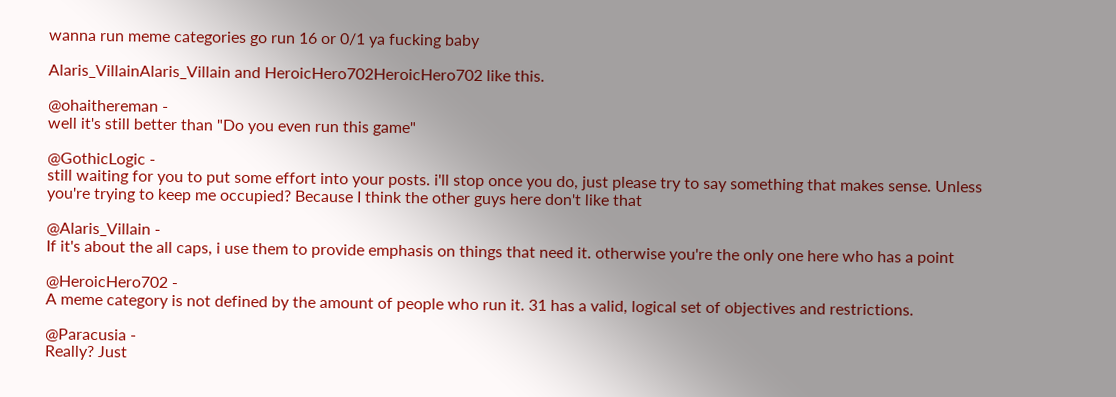wanna run meme categories go run 16 or 0/1 ya fucking baby

Alaris_VillainAlaris_Villain and HeroicHero702HeroicHero702 like this.

@ohaithereman -
well it's still better than "Do you even run this game"

@GothicLogic -
still waiting for you to put some effort into your posts. i'll stop once you do, just please try to say something that makes sense. Unless you're trying to keep me occupied? Because I think the other guys here don't like that

@Alaris_Villain -
If it's about the all caps, i use them to provide emphasis on things that need it. otherwise you're the only one here who has a point

@HeroicHero702 -
A meme category is not defined by the amount of people who run it. 31 has a valid, logical set of objectives and restrictions.

@Paracusia -
Really? Just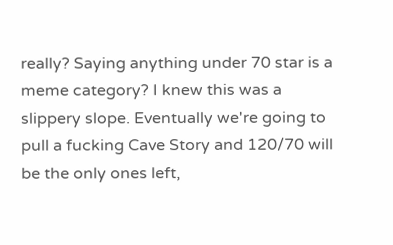really? Saying anything under 70 star is a meme category? I knew this was a slippery slope. Eventually we're going to pull a fucking Cave Story and 120/70 will be the only ones left,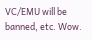VC/EMU will be banned, etc. Wow.